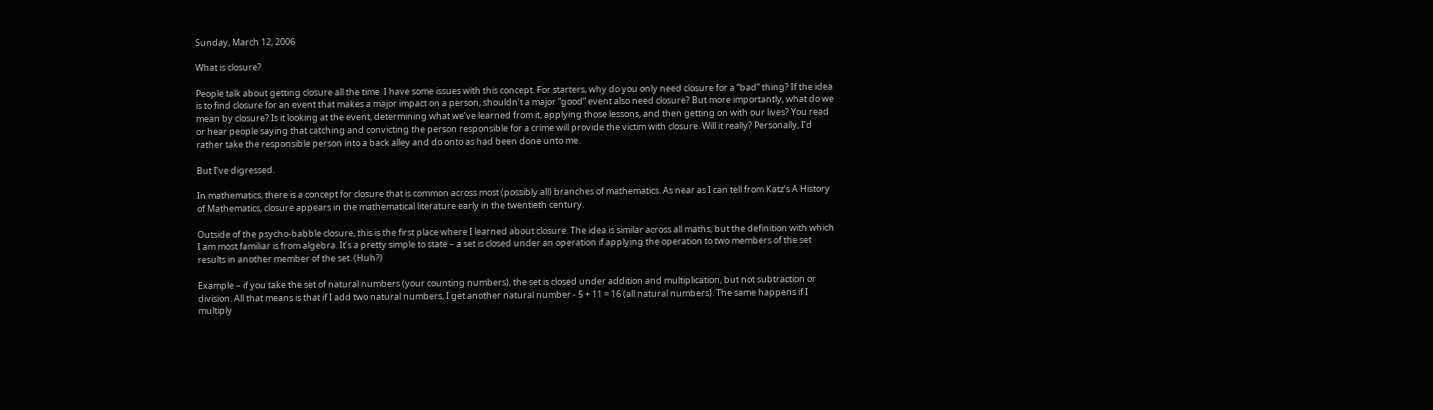Sunday, March 12, 2006

What is closure?

People talk about getting closure all the time. I have some issues with this concept. For starters, why do you only need closure for a “bad” thing? If the idea is to find closure for an event that makes a major impact on a person, shouldn’t a major “good” event also need closure? But more importantly, what do we mean by closure? Is it looking at the event, determining what we’ve learned from it, applying those lessons, and then getting on with our lives? You read or hear people saying that catching and convicting the person responsible for a crime will provide the victim with closure. Will it really? Personally, I’d rather take the responsible person into a back alley and do onto as had been done unto me.

But I’ve digressed.

In mathematics, there is a concept for closure that is common across most (possibly all) branches of mathematics. As near as I can tell from Katz’s A History of Mathematics, closure appears in the mathematical literature early in the twentieth century.

Outside of the psycho-babble closure, this is the first place where I learned about closure. The idea is similar across all maths, but the definition with which I am most familiar is from algebra. It’s a pretty simple to state – a set is closed under an operation if applying the operation to two members of the set results in another member of the set. (Huh?)

Example – if you take the set of natural numbers (your counting numbers), the set is closed under addition and multiplication, but not subtraction or division. All that means is that if I add two natural numbers, I get another natural number - 5 + 11 = 16 (all natural numbers). The same happens if I multiply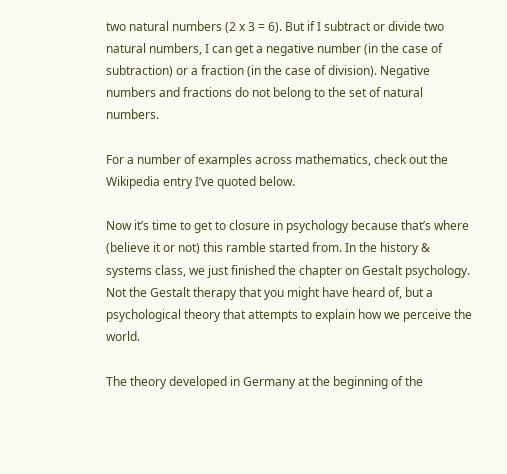two natural numbers (2 x 3 = 6). But if I subtract or divide two natural numbers, I can get a negative number (in the case of subtraction) or a fraction (in the case of division). Negative numbers and fractions do not belong to the set of natural numbers.

For a number of examples across mathematics, check out the Wikipedia entry I’ve quoted below.

Now it’s time to get to closure in psychology because that’s where (believe it or not) this ramble started from. In the history & systems class, we just finished the chapter on Gestalt psychology. Not the Gestalt therapy that you might have heard of, but a psychological theory that attempts to explain how we perceive the world.

The theory developed in Germany at the beginning of the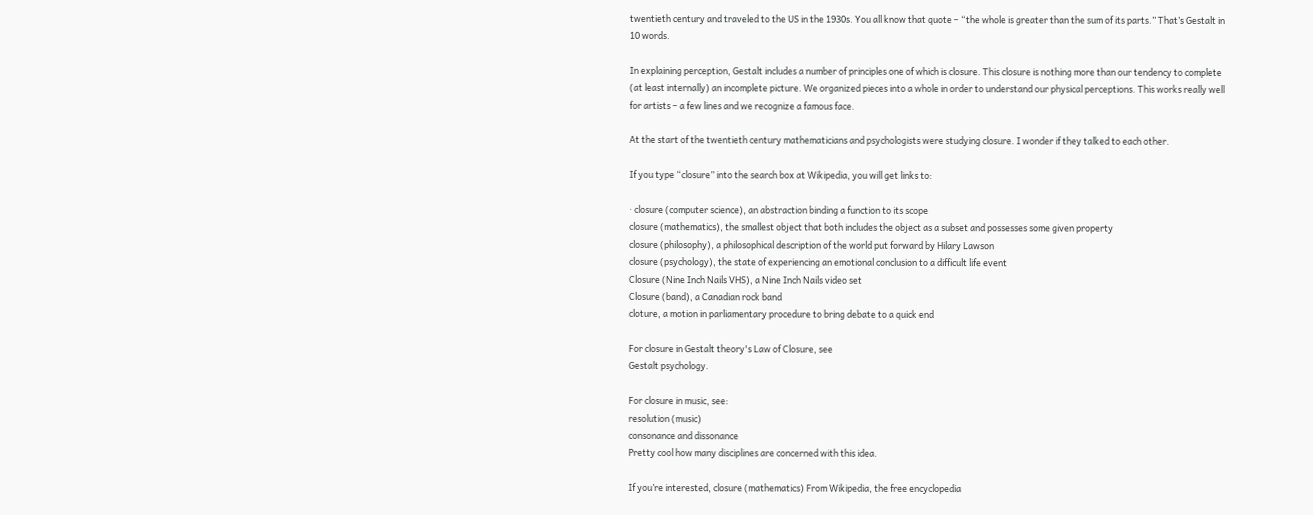twentieth century and traveled to the US in the 1930s. You all know that quote – “the whole is greater than the sum of its parts.” That’s Gestalt in 10 words.

In explaining perception, Gestalt includes a number of principles one of which is closure. This closure is nothing more than our tendency to complete (at least internally) an incomplete picture. We organized pieces into a whole in order to understand our physical perceptions. This works really well for artists – a few lines and we recognize a famous face.

At the start of the twentieth century mathematicians and psychologists were studying closure. I wonder if they talked to each other.

If you type “closure” into the search box at Wikipedia, you will get links to:

· closure (computer science), an abstraction binding a function to its scope
closure (mathematics), the smallest object that both includes the object as a subset and possesses some given property
closure (philosophy), a philosophical description of the world put forward by Hilary Lawson
closure (psychology), the state of experiencing an emotional conclusion to a difficult life event
Closure (Nine Inch Nails VHS), a Nine Inch Nails video set
Closure (band), a Canadian rock band
cloture, a motion in parliamentary procedure to bring debate to a quick end

For closure in Gestalt theory's Law of Closure, see
Gestalt psychology.

For closure in music, see:
resolution (music)
consonance and dissonance
Pretty cool how many disciplines are concerned with this idea.

If you’re interested, closure (mathematics) From Wikipedia, the free encyclopedia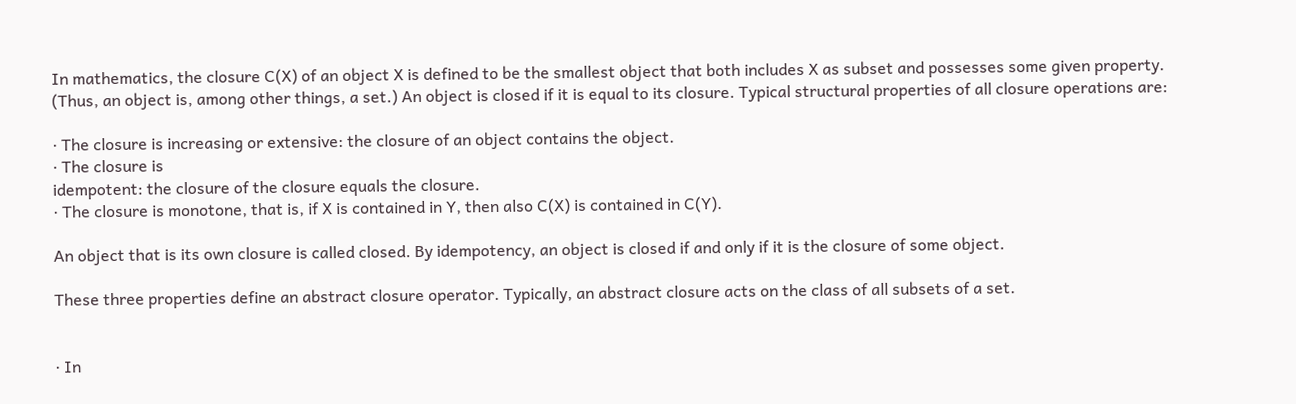In mathematics, the closure C(X) of an object X is defined to be the smallest object that both includes X as subset and possesses some given property. (Thus, an object is, among other things, a set.) An object is closed if it is equal to its closure. Typical structural properties of all closure operations are:

· The closure is increasing or extensive: the closure of an object contains the object.
· The closure is
idempotent: the closure of the closure equals the closure.
· The closure is monotone, that is, if X is contained in Y, then also C(X) is contained in C(Y).

An object that is its own closure is called closed. By idempotency, an object is closed if and only if it is the closure of some object.

These three properties define an abstract closure operator. Typically, an abstract closure acts on the class of all subsets of a set.


· In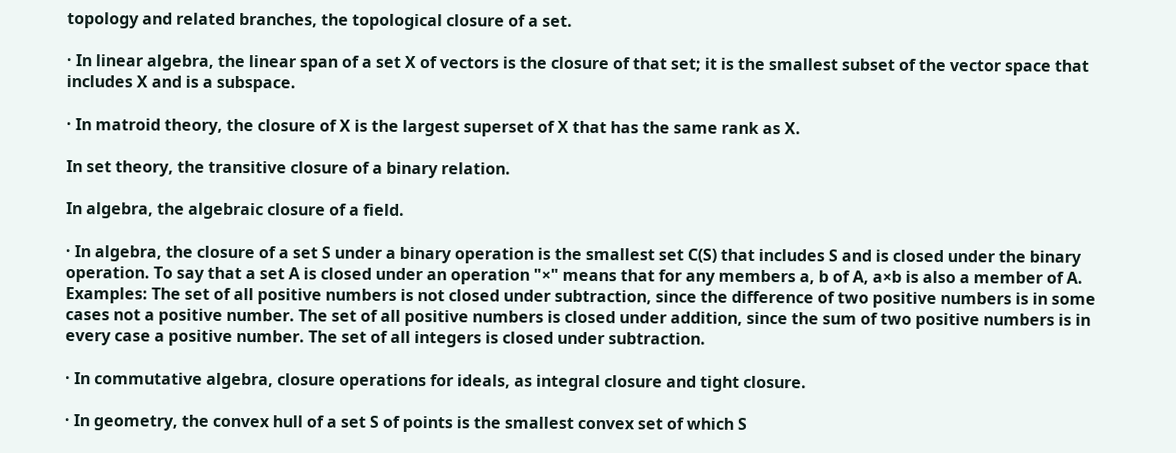topology and related branches, the topological closure of a set.

· In linear algebra, the linear span of a set X of vectors is the closure of that set; it is the smallest subset of the vector space that includes X and is a subspace.

· In matroid theory, the closure of X is the largest superset of X that has the same rank as X.

In set theory, the transitive closure of a binary relation.

In algebra, the algebraic closure of a field.

· In algebra, the closure of a set S under a binary operation is the smallest set C(S) that includes S and is closed under the binary operation. To say that a set A is closed under an operation "×" means that for any members a, b of A, a×b is also a member of A. Examples: The set of all positive numbers is not closed under subtraction, since the difference of two positive numbers is in some cases not a positive number. The set of all positive numbers is closed under addition, since the sum of two positive numbers is in every case a positive number. The set of all integers is closed under subtraction.

· In commutative algebra, closure operations for ideals, as integral closure and tight closure.

· In geometry, the convex hull of a set S of points is the smallest convex set of which S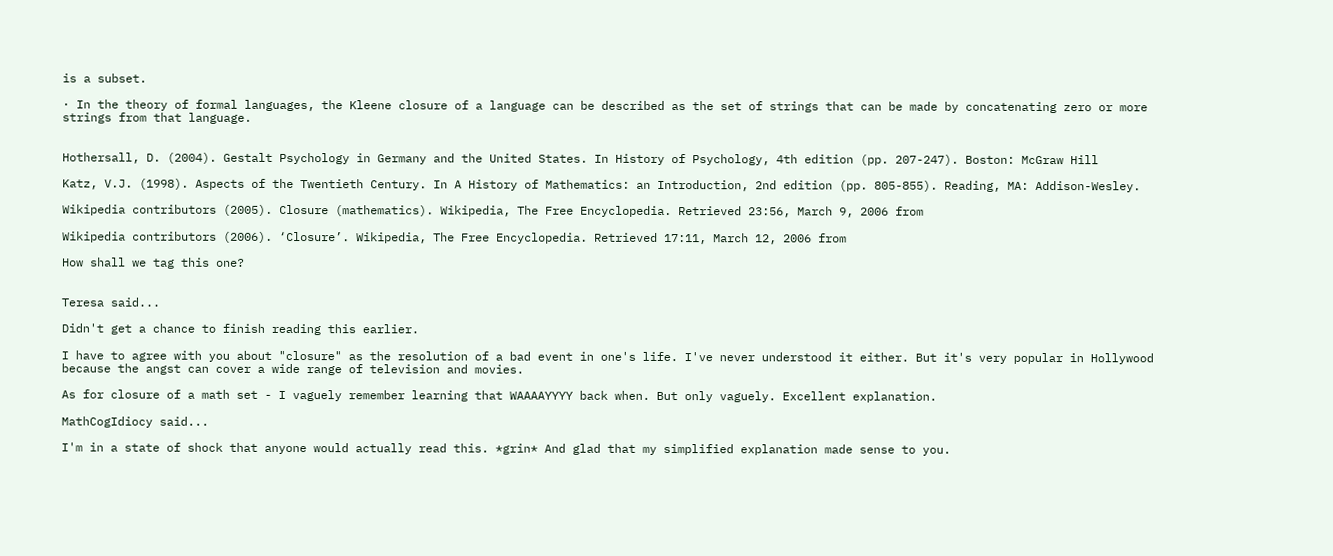is a subset.

· In the theory of formal languages, the Kleene closure of a language can be described as the set of strings that can be made by concatenating zero or more strings from that language.


Hothersall, D. (2004). Gestalt Psychology in Germany and the United States. In History of Psychology, 4th edition (pp. 207-247). Boston: McGraw Hill

Katz, V.J. (1998). Aspects of the Twentieth Century. In A History of Mathematics: an Introduction, 2nd edition (pp. 805-855). Reading, MA: Addison-Wesley.

Wikipedia contributors (2005). Closure (mathematics). Wikipedia, The Free Encyclopedia. Retrieved 23:56, March 9, 2006 from

Wikipedia contributors (2006). ‘Closure’. Wikipedia, The Free Encyclopedia. Retrieved 17:11, March 12, 2006 from

How shall we tag this one?


Teresa said...

Didn't get a chance to finish reading this earlier.

I have to agree with you about "closure" as the resolution of a bad event in one's life. I've never understood it either. But it's very popular in Hollywood because the angst can cover a wide range of television and movies.

As for closure of a math set - I vaguely remember learning that WAAAAYYYY back when. But only vaguely. Excellent explanation.

MathCogIdiocy said...

I'm in a state of shock that anyone would actually read this. *grin* And glad that my simplified explanation made sense to you.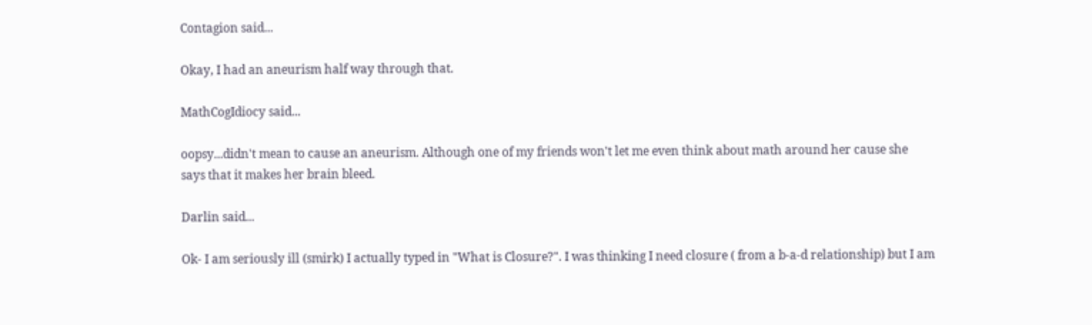Contagion said...

Okay, I had an aneurism half way through that.

MathCogIdiocy said...

oopsy...didn't mean to cause an aneurism. Although one of my friends won't let me even think about math around her cause she says that it makes her brain bleed.

Darlin said...

Ok- I am seriously ill (smirk) I actually typed in "What is Closure?". I was thinking I need closure ( from a b-a-d relationship) but I am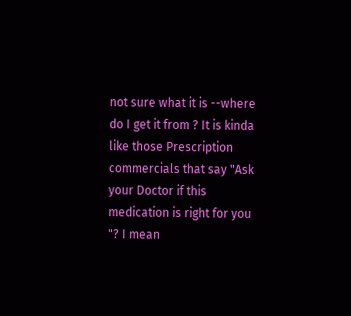not sure what it is --where do I get it from ? It is kinda like those Prescription commercials that say "Ask your Doctor if this medication is right for you "? I mean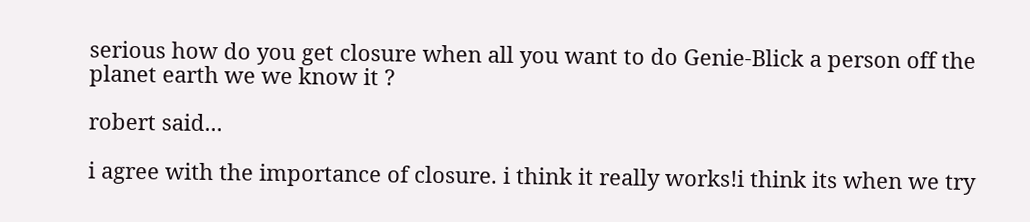serious how do you get closure when all you want to do Genie-Blick a person off the planet earth we we know it ?

robert said...

i agree with the importance of closure. i think it really works!i think its when we try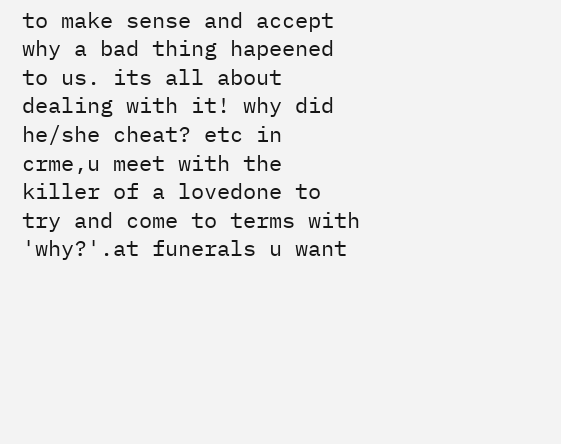to make sense and accept why a bad thing hapeened to us. its all about dealing with it! why did he/she cheat? etc in crme,u meet with the killer of a lovedone to try and come to terms with 'why?'.at funerals u want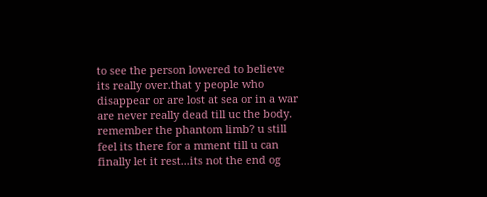to see the person lowered to believe its really over.that y people who disappear or are lost at sea or in a war are never really dead till uc the body. remember the phantom limb? u still feel its there for a mment till u can finally let it rest...its not the end og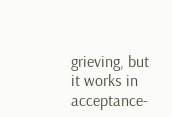grieving, but it works in acceptance-